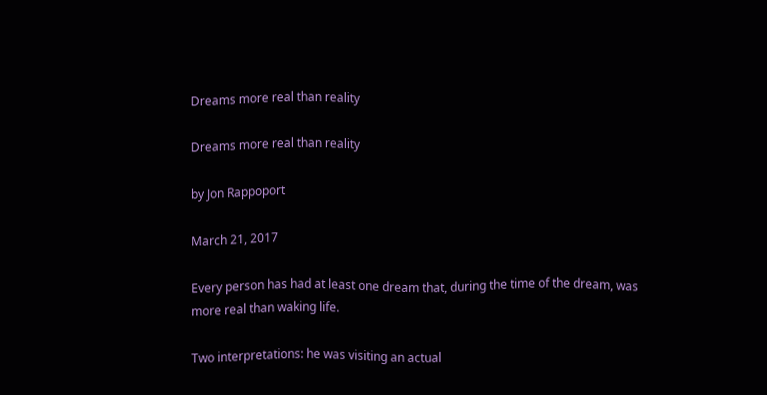Dreams more real than reality

Dreams more real than reality

by Jon Rappoport

March 21, 2017

Every person has had at least one dream that, during the time of the dream, was more real than waking life.

Two interpretations: he was visiting an actual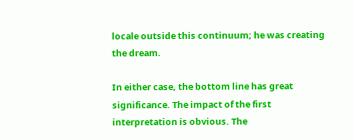locale outside this continuum; he was creating the dream.

In either case, the bottom line has great significance. The impact of the first interpretation is obvious. The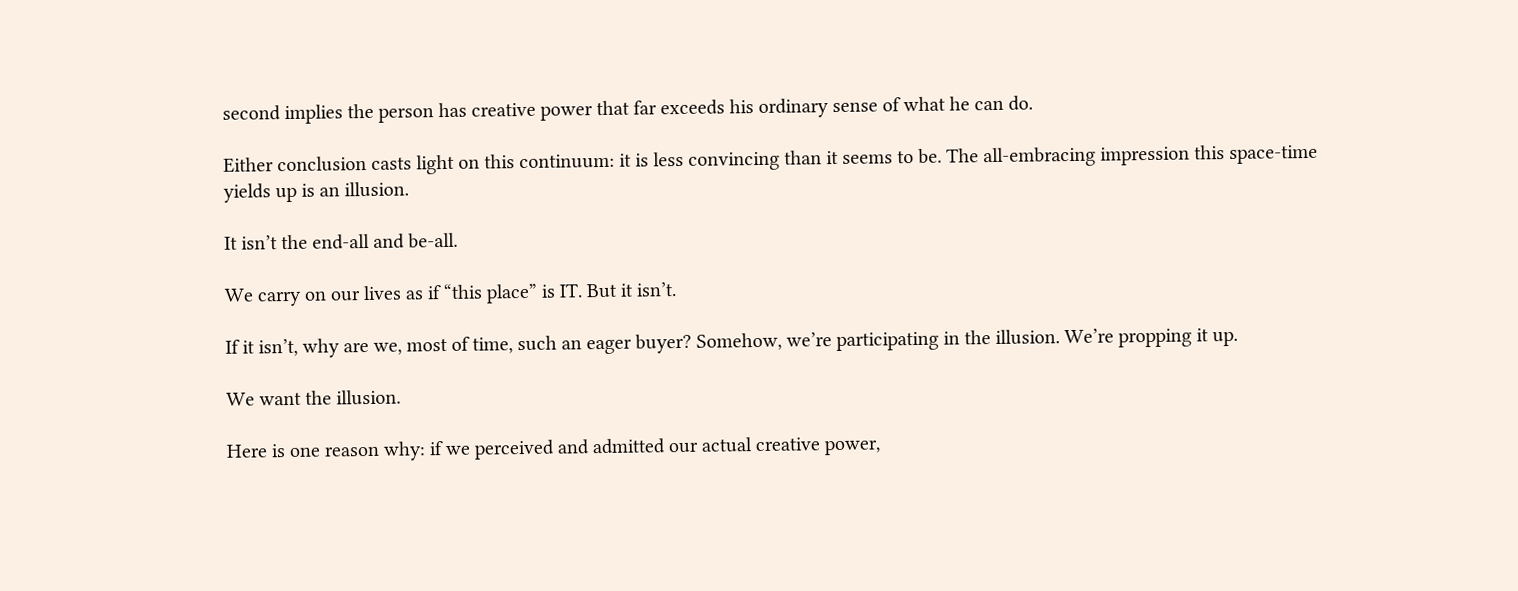second implies the person has creative power that far exceeds his ordinary sense of what he can do.

Either conclusion casts light on this continuum: it is less convincing than it seems to be. The all-embracing impression this space-time yields up is an illusion.

It isn’t the end-all and be-all.

We carry on our lives as if “this place” is IT. But it isn’t.

If it isn’t, why are we, most of time, such an eager buyer? Somehow, we’re participating in the illusion. We’re propping it up.

We want the illusion.

Here is one reason why: if we perceived and admitted our actual creative power,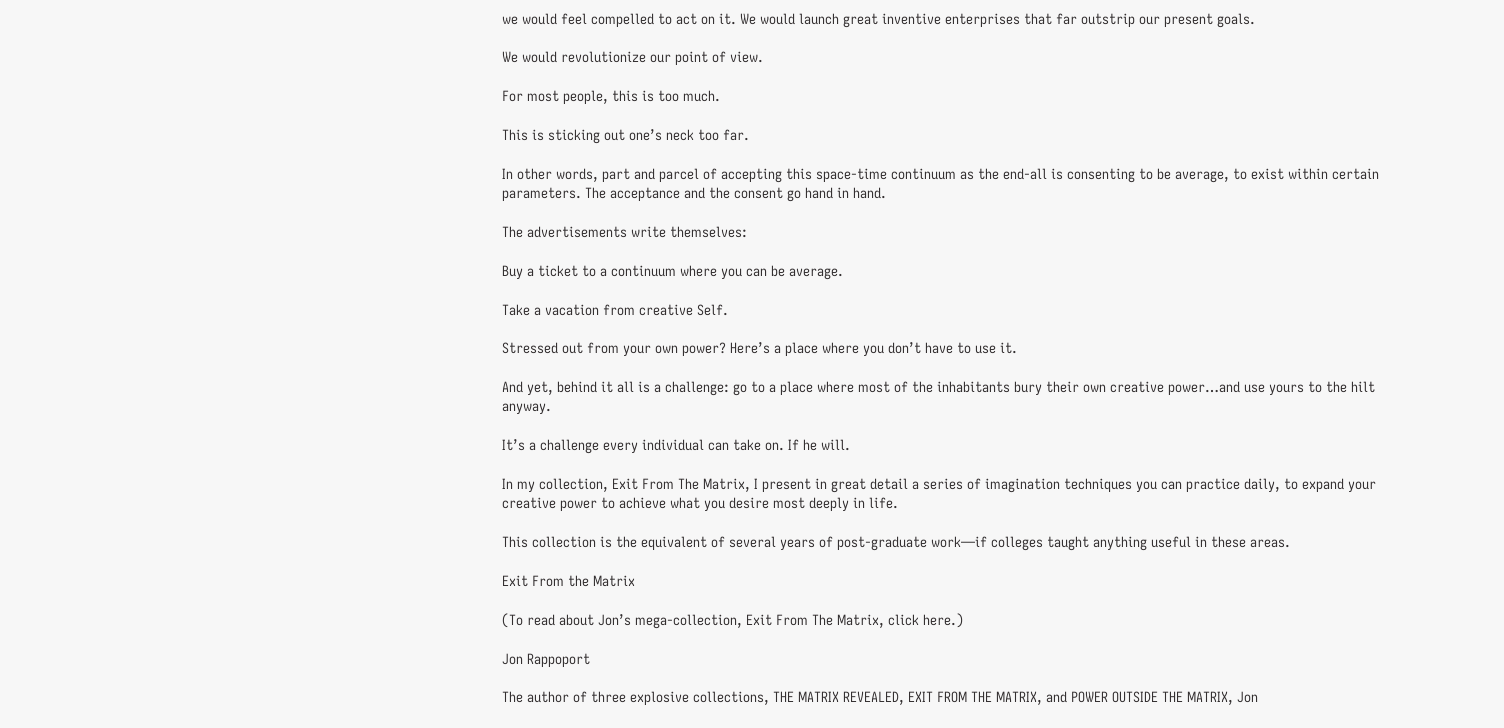we would feel compelled to act on it. We would launch great inventive enterprises that far outstrip our present goals.

We would revolutionize our point of view.

For most people, this is too much.

This is sticking out one’s neck too far.

In other words, part and parcel of accepting this space-time continuum as the end-all is consenting to be average, to exist within certain parameters. The acceptance and the consent go hand in hand.

The advertisements write themselves:

Buy a ticket to a continuum where you can be average.

Take a vacation from creative Self.

Stressed out from your own power? Here’s a place where you don’t have to use it.

And yet, behind it all is a challenge: go to a place where most of the inhabitants bury their own creative power…and use yours to the hilt anyway.

It’s a challenge every individual can take on. If he will.

In my collection, Exit From The Matrix, I present in great detail a series of imagination techniques you can practice daily, to expand your creative power to achieve what you desire most deeply in life.

This collection is the equivalent of several years of post-graduate work—if colleges taught anything useful in these areas.

Exit From the Matrix

(To read about Jon’s mega-collection, Exit From The Matrix, click here.)

Jon Rappoport

The author of three explosive collections, THE MATRIX REVEALED, EXIT FROM THE MATRIX, and POWER OUTSIDE THE MATRIX, Jon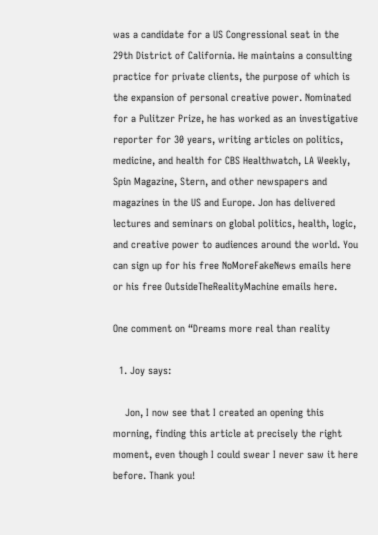was a candidate for a US Congressional seat in the 29th District of California. He maintains a consulting practice for private clients, the purpose of which is the expansion of personal creative power. Nominated for a Pulitzer Prize, he has worked as an investigative reporter for 30 years, writing articles on politics, medicine, and health for CBS Healthwatch, LA Weekly, Spin Magazine, Stern, and other newspapers and magazines in the US and Europe. Jon has delivered lectures and seminars on global politics, health, logic, and creative power to audiences around the world. You can sign up for his free NoMoreFakeNews emails here or his free OutsideTheRealityMachine emails here.

One comment on “Dreams more real than reality

  1. Joy says:

    Jon, I now see that I created an opening this morning, finding this article at precisely the right moment, even though I could swear I never saw it here before. Thank you!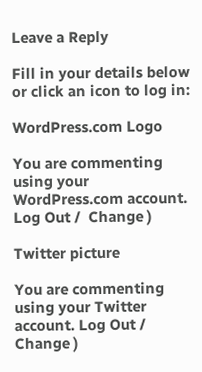Leave a Reply

Fill in your details below or click an icon to log in:

WordPress.com Logo

You are commenting using your WordPress.com account. Log Out /  Change )

Twitter picture

You are commenting using your Twitter account. Log Out /  Change )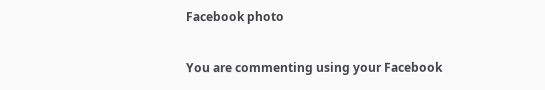Facebook photo

You are commenting using your Facebook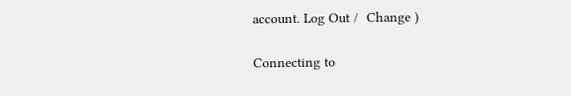account. Log Out /  Change )

Connecting to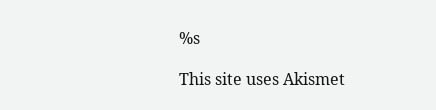%s

This site uses Akismet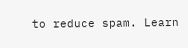to reduce spam. Learn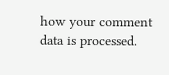how your comment data is processed.